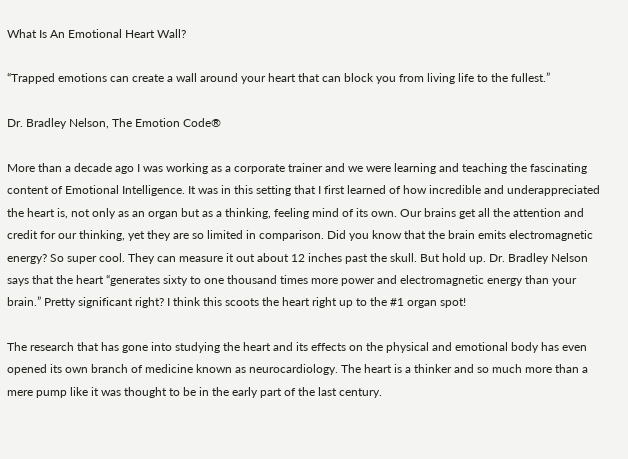What Is An Emotional Heart Wall?

“Trapped emotions can create a wall around your heart that can block you from living life to the fullest.”

Dr. Bradley Nelson, The Emotion Code®

More than a decade ago I was working as a corporate trainer and we were learning and teaching the fascinating content of Emotional Intelligence. It was in this setting that I first learned of how incredible and underappreciated the heart is, not only as an organ but as a thinking, feeling mind of its own. Our brains get all the attention and credit for our thinking, yet they are so limited in comparison. Did you know that the brain emits electromagnetic energy? So super cool. They can measure it out about 12 inches past the skull. But hold up. Dr. Bradley Nelson says that the heart “generates sixty to one thousand times more power and electromagnetic energy than your brain.” Pretty significant right? I think this scoots the heart right up to the #1 organ spot!

The research that has gone into studying the heart and its effects on the physical and emotional body has even opened its own branch of medicine known as neurocardiology. The heart is a thinker and so much more than a mere pump like it was thought to be in the early part of the last century.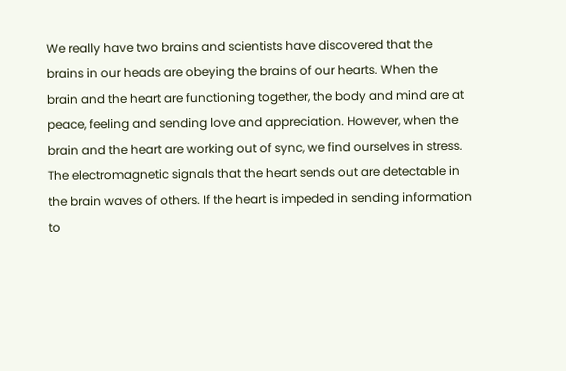We really have two brains and scientists have discovered that the brains in our heads are obeying the brains of our hearts. When the brain and the heart are functioning together, the body and mind are at peace, feeling and sending love and appreciation. However, when the brain and the heart are working out of sync, we find ourselves in stress. The electromagnetic signals that the heart sends out are detectable in the brain waves of others. If the heart is impeded in sending information to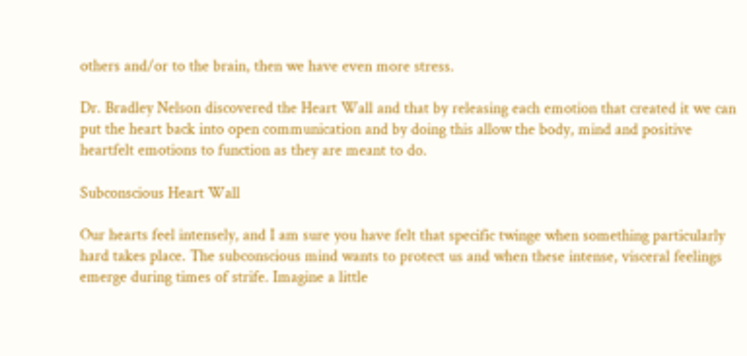others and/or to the brain, then we have even more stress.

Dr. Bradley Nelson discovered the Heart Wall and that by releasing each emotion that created it we can put the heart back into open communication and by doing this allow the body, mind and positive heartfelt emotions to function as they are meant to do.

Subconscious Heart Wall

Our hearts feel intensely, and I am sure you have felt that specific twinge when something particularly hard takes place. The subconscious mind wants to protect us and when these intense, visceral feelings emerge during times of strife. Imagine a little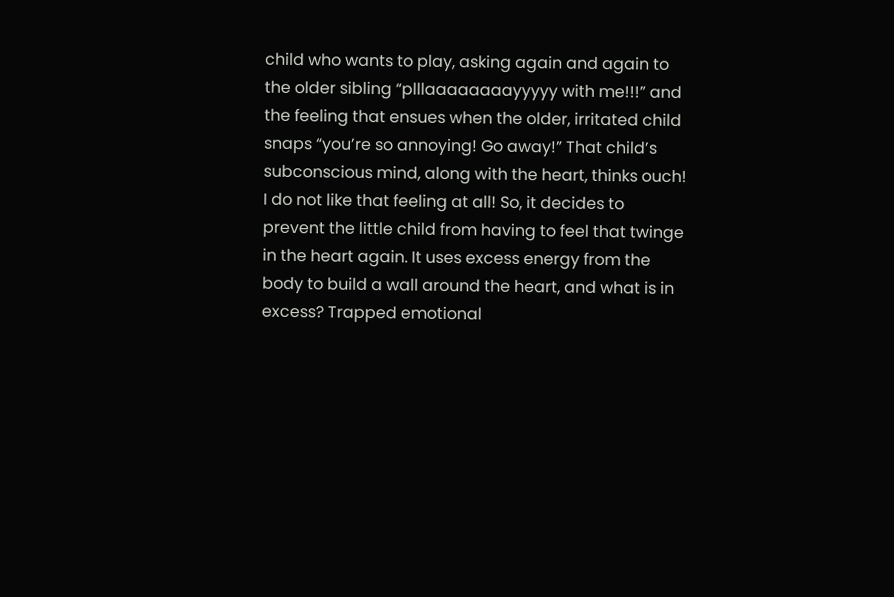child who wants to play, asking again and again to the older sibling “plllaaaaaaaayyyyy with me!!!” and the feeling that ensues when the older, irritated child snaps “you’re so annoying! Go away!” That child’s subconscious mind, along with the heart, thinks ouch! I do not like that feeling at all! So, it decides to prevent the little child from having to feel that twinge in the heart again. It uses excess energy from the body to build a wall around the heart, and what is in excess? Trapped emotional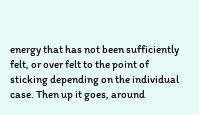energy that has not been sufficiently felt, or over felt to the point of sticking depending on the individual case. Then up it goes, around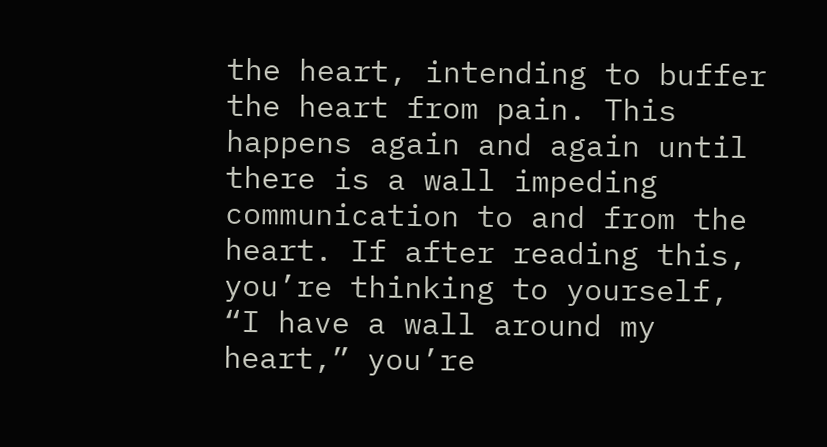the heart, intending to buffer the heart from pain. This happens again and again until there is a wall impeding communication to and from the heart. If after reading this, you’re thinking to yourself, “I have a wall around my heart,” you’re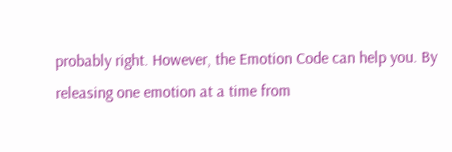probably right. However, the Emotion Code can help you. By releasing one emotion at a time from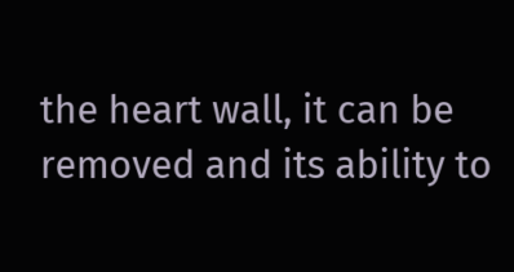the heart wall, it can be removed and its ability to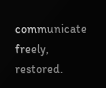communicate freely, restored.